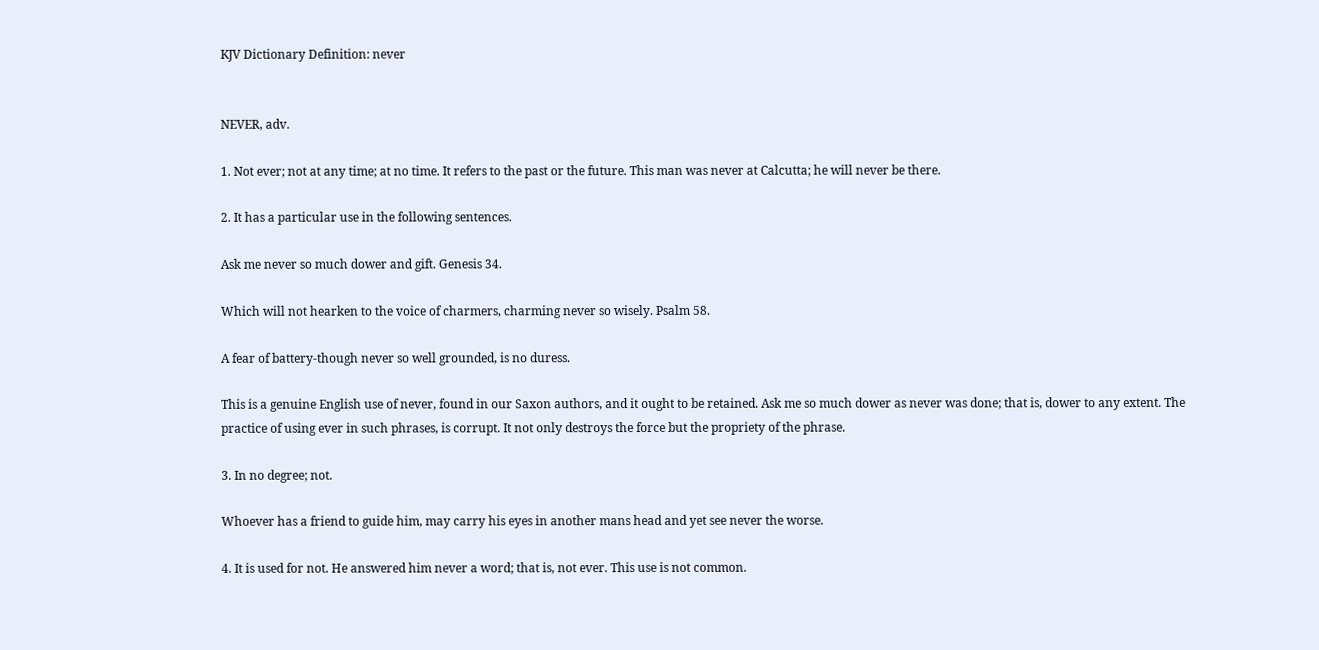KJV Dictionary Definition: never


NEVER, adv.

1. Not ever; not at any time; at no time. It refers to the past or the future. This man was never at Calcutta; he will never be there.

2. It has a particular use in the following sentences.

Ask me never so much dower and gift. Genesis 34.

Which will not hearken to the voice of charmers, charming never so wisely. Psalm 58.

A fear of battery-though never so well grounded, is no duress.

This is a genuine English use of never, found in our Saxon authors, and it ought to be retained. Ask me so much dower as never was done; that is, dower to any extent. The practice of using ever in such phrases, is corrupt. It not only destroys the force but the propriety of the phrase.

3. In no degree; not.

Whoever has a friend to guide him, may carry his eyes in another mans head and yet see never the worse.

4. It is used for not. He answered him never a word; that is, not ever. This use is not common.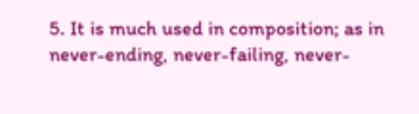5. It is much used in composition; as in never-ending, never-failing, never-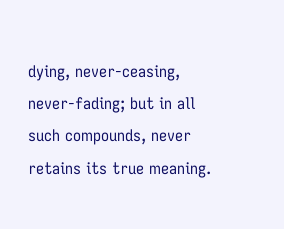dying, never-ceasing, never-fading; but in all such compounds, never retains its true meaning.